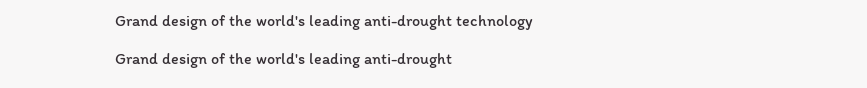Grand design of the world's leading anti-drought technology

Grand design of the world's leading anti-drought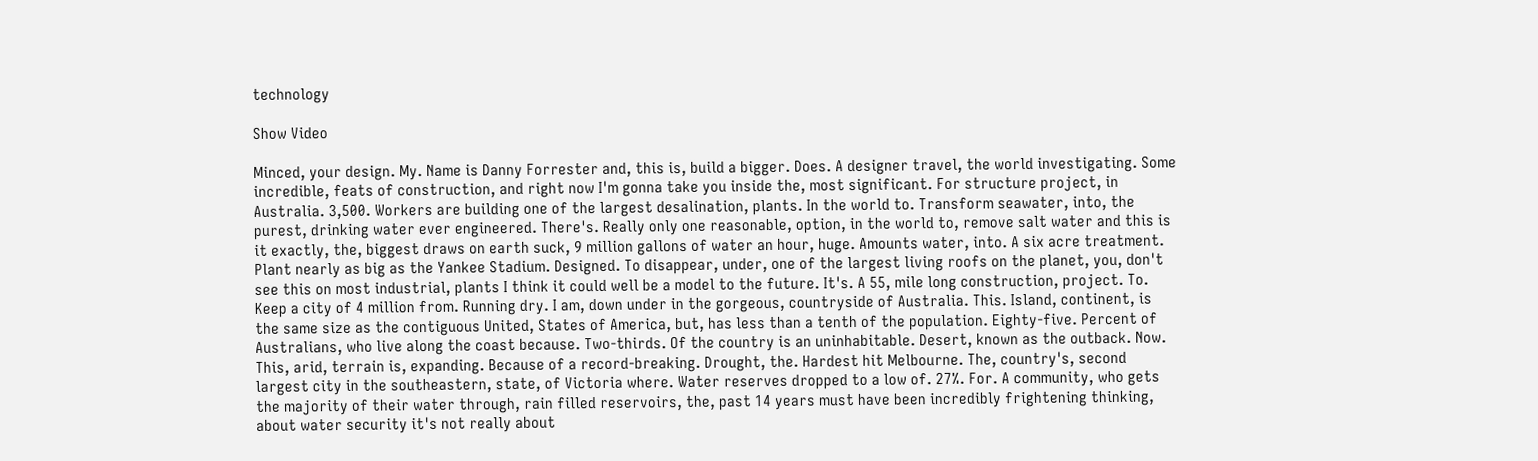technology

Show Video

Minced, your design. My. Name is Danny Forrester and, this is, build a bigger. Does. A designer travel, the world investigating. Some incredible, feats of construction, and right now I'm gonna take you inside the, most significant. For structure project, in Australia. 3,500. Workers are building one of the largest desalination, plants. In the world to. Transform seawater, into, the purest, drinking water ever engineered. There's. Really only one reasonable, option, in the world to, remove salt water and this is it exactly, the, biggest draws on earth suck, 9 million gallons of water an hour, huge. Amounts water, into. A six acre treatment. Plant nearly as big as the Yankee Stadium. Designed. To disappear, under, one of the largest living roofs on the planet, you, don't see this on most industrial, plants I think it could well be a model to the future. It's. A 55, mile long construction, project. To. Keep a city of 4 million from. Running dry. I am, down under in the gorgeous, countryside of Australia. This. Island, continent, is the same size as the contiguous United, States of America, but, has less than a tenth of the population. Eighty-five. Percent of Australians, who live along the coast because. Two-thirds. Of the country is an uninhabitable. Desert, known as the outback. Now. This, arid, terrain is, expanding. Because of a record-breaking. Drought, the. Hardest hit Melbourne. The, country's, second largest city in the southeastern, state, of Victoria where. Water reserves dropped to a low of. 27%. For. A community, who gets the majority of their water through, rain filled reservoirs, the, past 14 years must have been incredibly frightening thinking, about water security it's not really about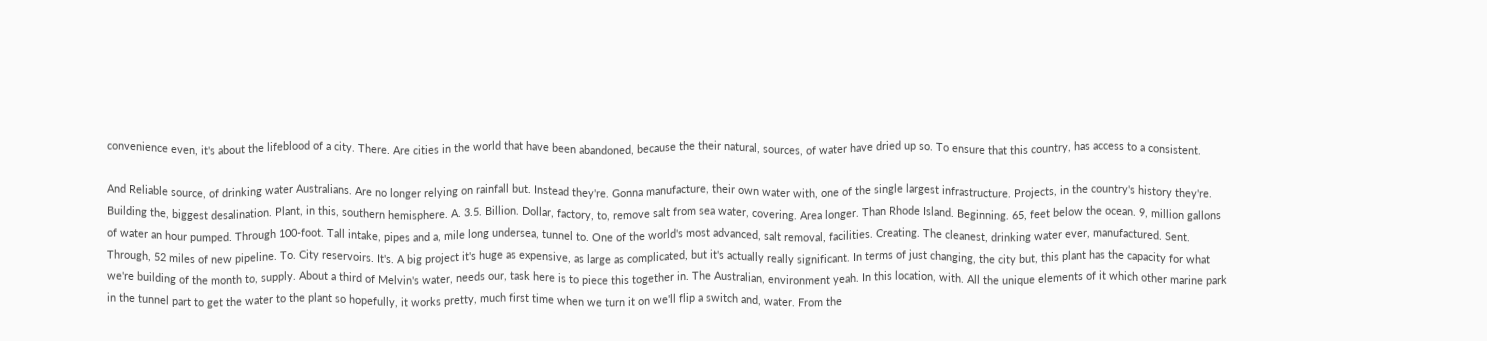convenience even, it's about the lifeblood of a city. There. Are cities in the world that have been abandoned, because the their natural, sources, of water have dried up so. To ensure that this country, has access to a consistent.

And Reliable source, of drinking water Australians. Are no longer relying on rainfall but. Instead they're. Gonna manufacture, their own water with, one of the single largest infrastructure. Projects, in the country's history they're. Building the, biggest desalination. Plant, in this, southern hemisphere. A. 3.5. Billion. Dollar, factory, to, remove salt from sea water, covering. Area longer. Than Rhode Island. Beginning. 65, feet below the ocean. 9, million gallons of water an hour pumped. Through 100-foot. Tall intake, pipes and a, mile long undersea, tunnel to. One of the world's most advanced, salt removal, facilities. Creating. The cleanest, drinking water ever, manufactured. Sent. Through, 52 miles of new pipeline. To. City reservoirs. It's. A big project it's huge as expensive, as large as complicated, but it's actually really significant. In terms of just changing, the city but, this plant has the capacity for what we're building of the month to, supply. About a third of Melvin's water, needs our, task here is to piece this together in. The Australian, environment yeah. In this location, with. All the unique elements of it which other marine park in the tunnel part to get the water to the plant so hopefully, it works pretty, much first time when we turn it on we'll flip a switch and, water. From the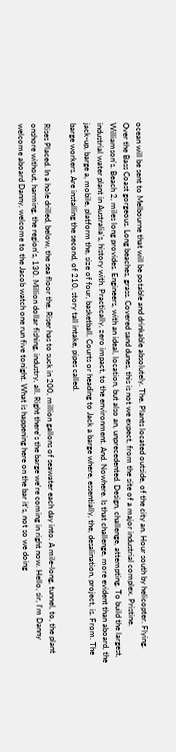ocean will be sent to Melbourne that will be potable and drinkable absolutely. The. Plants located outside, of the city an. Hour south by helicopter. Flying. Over the Bass Coast gorgeous. Long beaches, grass. Covered sand dunes, this is not we expect, from the site of a major industrial complex. Pristine. Williamson's. Beach 2, miles long provides. Engineers, with an ideal, location, but also an, unprecedented. Design, challenge, attempting. To build the largest, industrial water plant in Australia's, history with. Practically, zero impact, to the environment. And. Nowhere. Is that challenge, more evident than aboard, the jack-up, barge a, mobile, platform the, size of four, basketball. Courts or heading to Jack a barge where, essentially, the, desalination, project, is. From. The barge workers. Are installing the second, of 210, story tall intake, pipes called.

Rises Placed. In a hole drilled, below, the sea floor the. Riser has to suck in 200, million gallons of seawater each day into. A mile-long, tunnel, to, the plant onshore without, harming, the region's, 130. Million dollar fishing, industry, all. Right there's the barge we're coming in right now. Hello, sir, I'm Danny welcome aboard Danny, welcome to the Jacob watch one run five tonight. What is happening here on the bar it's, not so we doing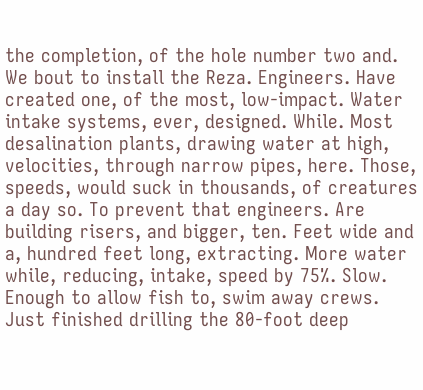the completion, of the hole number two and. We bout to install the Reza. Engineers. Have created one, of the most, low-impact. Water intake systems, ever, designed. While. Most desalination plants, drawing water at high, velocities, through narrow pipes, here. Those, speeds, would suck in thousands, of creatures a day so. To prevent that engineers. Are building risers, and bigger, ten. Feet wide and a, hundred feet long, extracting. More water while, reducing, intake, speed by 75%. Slow. Enough to allow fish to, swim away crews. Just finished drilling the 80-foot deep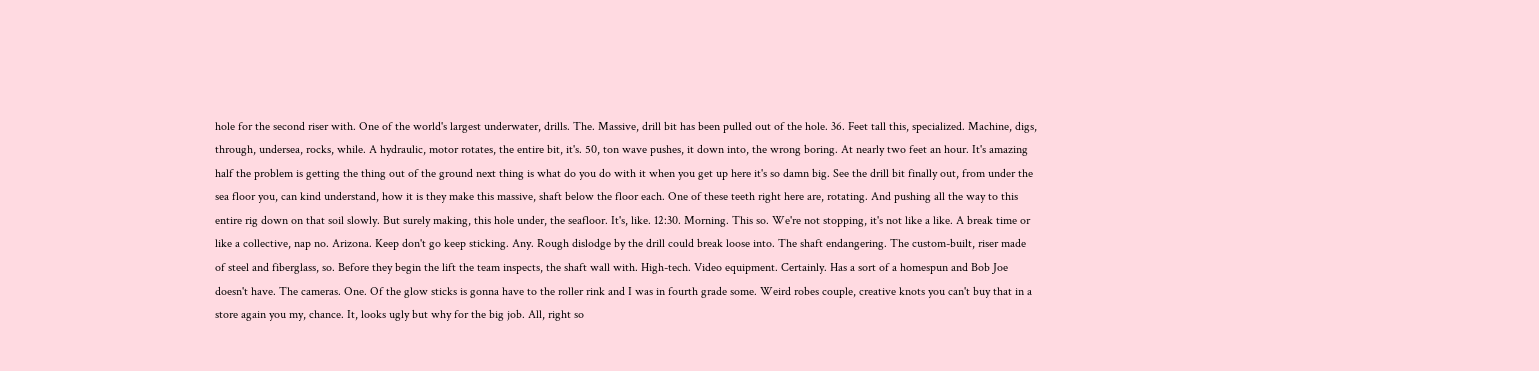hole for the second riser with. One of the world's largest underwater, drills. The. Massive, drill bit has been pulled out of the hole. 36. Feet tall this, specialized. Machine, digs, through, undersea, rocks, while. A hydraulic, motor rotates, the entire bit, it's. 50, ton wave pushes, it down into, the wrong boring. At nearly two feet an hour. It's amazing half the problem is getting the thing out of the ground next thing is what do you do with it when you get up here it's so damn big. See the drill bit finally out, from under the sea floor you, can kind understand, how it is they make this massive, shaft below the floor each. One of these teeth right here are, rotating. And pushing all the way to this entire rig down on that soil slowly. But surely making, this hole under, the seafloor. It's, like. 12:30. Morning. This so. We're not stopping, it's not like a like. A break time or like a collective, nap no. Arizona. Keep don't go keep sticking. Any. Rough dislodge by the drill could break loose into. The shaft endangering. The custom-built, riser made of steel and fiberglass, so. Before they begin the lift the team inspects, the shaft wall with. High-tech. Video equipment. Certainly. Has a sort of a homespun and Bob Joe doesn't have. The cameras. One. Of the glow sticks is gonna have to the roller rink and I was in fourth grade some. Weird robes couple, creative knots you can't buy that in a store again you my, chance. It, looks ugly but why for the big job. All, right so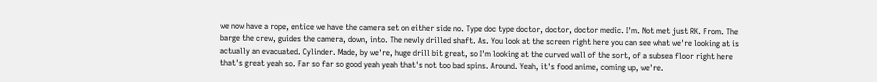we now have a rope, entice we have the camera set on either side no. Type doc type doctor, doctor, doctor medic. I'm. Not met just RK. From. The barge the crew, guides the camera, down, into. The newly drilled shaft. As. You look at the screen right here you can see what we're looking at is actually an evacuated. Cylinder. Made, by we're, huge drill bit great, so I'm looking at the curved wall of the sort, of a subsea floor right here that's great yeah so. Far so far so good yeah yeah that's not too bad spins. Around. Yeah, it's food anime, coming up, we're.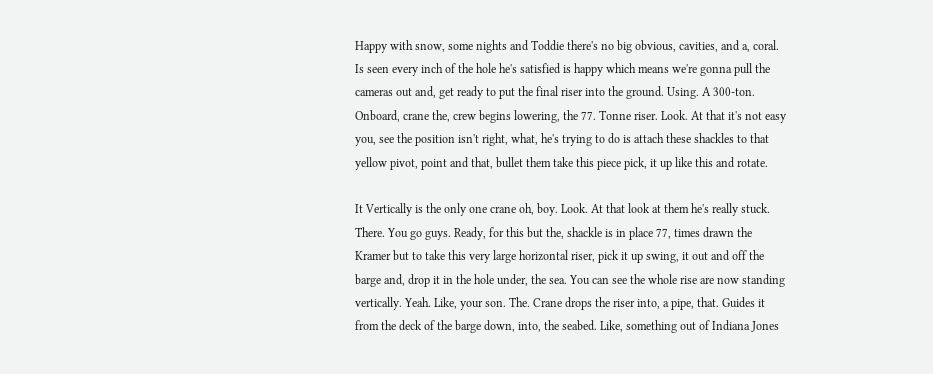Happy with snow, some nights and Toddie there's no big obvious, cavities, and a, coral. Is seen every inch of the hole he's satisfied is happy which means we're gonna pull the cameras out and, get ready to put the final riser into the ground. Using. A 300-ton. Onboard, crane the, crew begins lowering, the 77. Tonne riser. Look. At that it's not easy you, see the position isn't right, what, he's trying to do is attach these shackles to that yellow pivot, point and that, bullet them take this piece pick, it up like this and rotate.

It Vertically is the only one crane oh, boy. Look. At that look at them he's really stuck. There. You go guys. Ready, for this but the, shackle is in place 77, times drawn the Kramer but to take this very large horizontal riser, pick it up swing, it out and off the barge and, drop it in the hole under, the sea. You can see the whole rise are now standing vertically. Yeah. Like, your son. The. Crane drops the riser into, a pipe, that. Guides it from the deck of the barge down, into, the seabed. Like, something out of Indiana Jones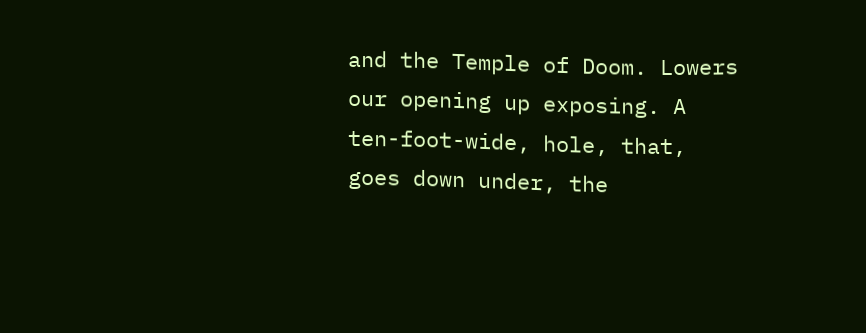and the Temple of Doom. Lowers our opening up exposing. A ten-foot-wide, hole, that, goes down under, the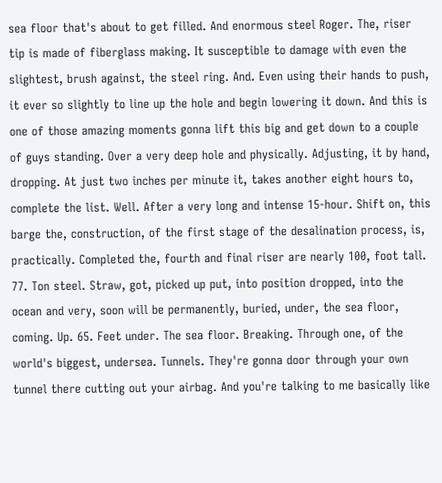sea floor that's about to get filled. And enormous steel Roger. The, riser tip is made of fiberglass making. It susceptible to damage with even the slightest, brush against, the steel ring. And. Even using their hands to push, it ever so slightly to line up the hole and begin lowering it down. And this is one of those amazing moments gonna lift this big and get down to a couple of guys standing. Over a very deep hole and physically. Adjusting, it by hand, dropping. At just two inches per minute it, takes another eight hours to, complete the list. Well. After a very long and intense 15-hour. Shift on, this barge the, construction, of the first stage of the desalination process, is, practically. Completed the, fourth and final riser are nearly 100, foot tall. 77. Ton steel. Straw, got, picked up put, into position dropped, into the ocean and very, soon will be permanently, buried, under, the sea floor, coming. Up. 65. Feet under. The sea floor. Breaking. Through one, of the world's biggest, undersea. Tunnels. They're gonna door through your own tunnel there cutting out your airbag. And you're talking to me basically like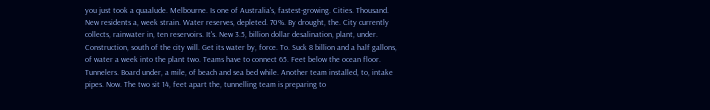you just took a quaalude. Melbourne. Is one of Australia's, fastest-growing. Cities. Thousand. New residents a, week strain. Water reserves, depleted. 70%. By drought, the. City currently collects, rainwater in, ten reservoirs. It's. New 3.5, billion dollar desalination, plant, under. Construction, south of the city will. Get its water by, force. To. Suck 8 billion and a half gallons, of water a week into the plant two. Teams have to connect 65. Feet below the ocean floor. Tunnelers. Board under, a mile, of beach and sea bed while. Another team installed, to, intake pipes. Now. The two sit 14, feet apart the, tunnelling team is preparing to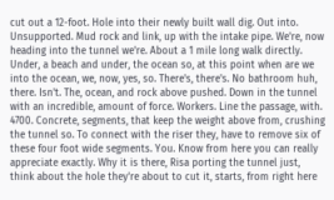cut out a 12-foot. Hole into their newly built wall dig. Out into. Unsupported. Mud rock and link, up with the intake pipe. We're, now heading into the tunnel we're. About a 1 mile long walk directly. Under, a beach and under, the ocean so, at this point when are we into the ocean, we, now, yes, so. There's, there's. No bathroom huh, there. Isn't. The, ocean, and rock above pushed. Down in the tunnel with an incredible, amount of force. Workers. Line the passage, with. 4700. Concrete, segments, that keep the weight above from, crushing the tunnel so. To connect with the riser they, have to remove six of these four foot wide segments. You. Know from here you can really appreciate exactly. Why it is there, Risa porting the tunnel just, think about the hole they're about to cut it, starts, from right here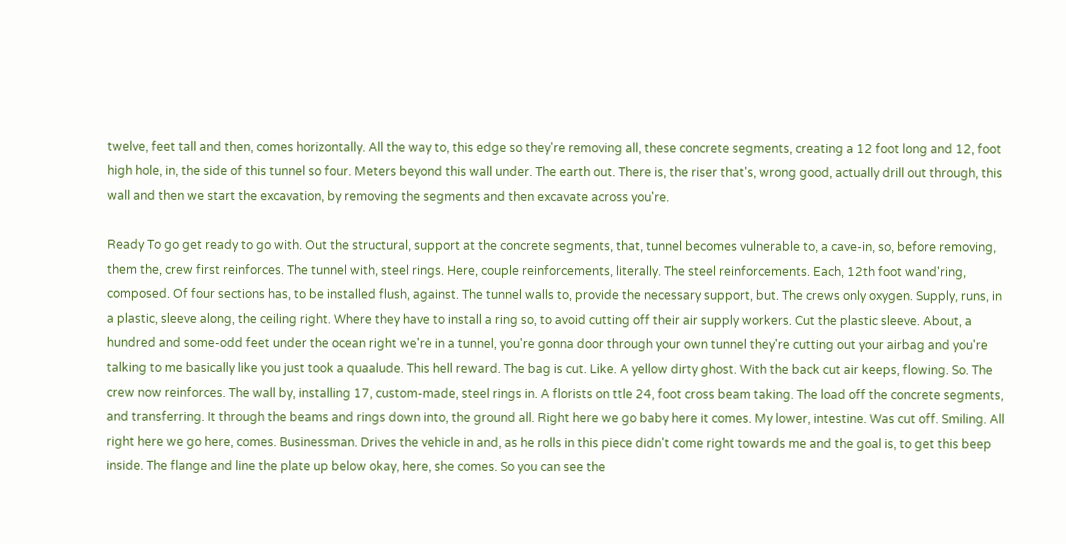twelve, feet tall and then, comes horizontally. All the way to, this edge so they're removing all, these concrete segments, creating a 12 foot long and 12, foot high hole, in, the side of this tunnel so four. Meters beyond this wall under. The earth out. There is, the riser that's, wrong good, actually drill out through, this wall and then we start the excavation, by removing the segments and then excavate across you're.

Ready To go get ready to go with. Out the structural, support at the concrete segments, that, tunnel becomes vulnerable to, a cave-in, so, before removing, them the, crew first reinforces. The tunnel with, steel rings. Here, couple reinforcements, literally. The steel reinforcements. Each, 12th foot wand'ring, composed. Of four sections has, to be installed flush, against. The tunnel walls to, provide the necessary support, but. The crews only oxygen. Supply, runs, in a plastic, sleeve along, the ceiling right. Where they have to install a ring so, to avoid cutting off their air supply workers. Cut the plastic sleeve. About, a hundred and some-odd feet under the ocean right we're in a tunnel, you're gonna door through your own tunnel they're cutting out your airbag and you're talking to me basically like you just took a quaalude. This hell reward. The bag is cut. Like. A yellow dirty ghost. With the back cut air keeps, flowing. So. The crew now reinforces. The wall by, installing 17, custom-made, steel rings in. A florists on ttle 24, foot cross beam taking. The load off the concrete segments, and transferring. It through the beams and rings down into, the ground all. Right here we go baby here it comes. My lower, intestine. Was cut off. Smiling. All right here we go here, comes. Businessman. Drives the vehicle in and, as he rolls in this piece didn't come right towards me and the goal is, to get this beep inside. The flange and line the plate up below okay, here, she comes. So you can see the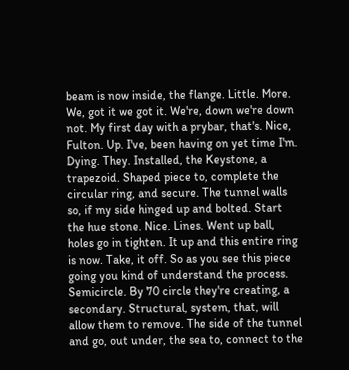beam is now inside, the flange. Little. More. We, got it we got it. We're, down we're down not. My first day with a prybar, that's. Nice, Fulton. Up. I've, been having on yet time I'm. Dying. They. Installed, the Keystone, a trapezoid. Shaped piece to, complete the circular ring, and secure. The tunnel walls so, if my side hinged up and bolted. Start the hue stone. Nice. Lines. Went up ball, holes go in tighten. It up and this entire ring is now. Take, it off. So as you see this piece going you kind of understand the process. Semicircle. By 70 circle they're creating, a secondary. Structural, system, that, will allow them to remove. The side of the tunnel and go, out under, the sea to, connect to the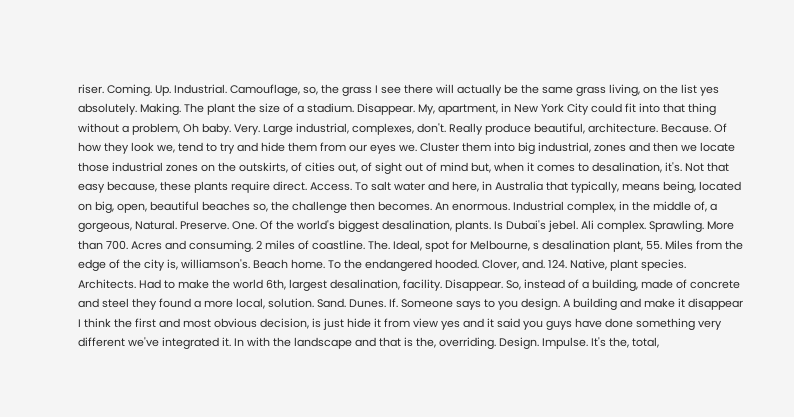riser. Coming. Up. Industrial. Camouflage, so, the grass I see there will actually be the same grass living, on the list yes absolutely. Making. The plant the size of a stadium. Disappear. My, apartment, in New York City could fit into that thing without a problem, Oh baby. Very. Large industrial, complexes, don't. Really produce beautiful, architecture. Because. Of how they look we, tend to try and hide them from our eyes we. Cluster them into big industrial, zones and then we locate those industrial zones on the outskirts, of cities out, of sight out of mind but, when it comes to desalination, it's. Not that easy because, these plants require direct. Access. To salt water and here, in Australia that typically, means being, located on big, open, beautiful beaches so, the challenge then becomes. An enormous. Industrial complex, in the middle of, a gorgeous, Natural. Preserve. One. Of the world's biggest desalination, plants. Is Dubai's jebel. Ali complex. Sprawling. More than 700. Acres and consuming. 2 miles of coastline. The. Ideal, spot for Melbourne, s desalination plant, 55. Miles from the edge of the city is, williamson's. Beach home. To the endangered hooded. Clover, and. 124. Native, plant species. Architects. Had to make the world 6th, largest desalination, facility. Disappear. So, instead of a building, made of concrete and steel they found a more local, solution. Sand. Dunes. If. Someone says to you design. A building and make it disappear I think the first and most obvious decision, is just hide it from view yes and it said you guys have done something very different we've integrated it. In with the landscape and that is the, overriding. Design. Impulse. It's the, total,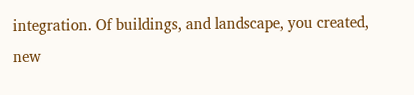integration. Of buildings, and landscape, you created, new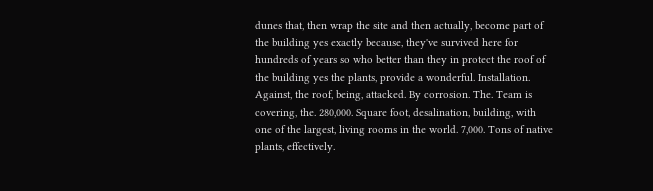dunes that, then wrap the site and then actually, become part of the building yes exactly because, they've survived here for hundreds of years so who better than they in protect the roof of the building yes the plants, provide a wonderful. Installation. Against, the roof, being, attacked. By corrosion. The. Team is covering, the. 280,000. Square foot, desalination, building, with one of the largest, living rooms in the world. 7,000. Tons of native plants, effectively.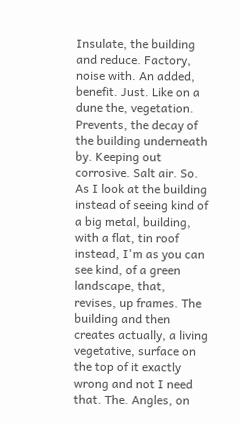Insulate, the building and reduce. Factory, noise with. An added, benefit. Just. Like on a dune the, vegetation. Prevents, the decay of the building underneath by. Keeping out corrosive. Salt air. So. As I look at the building instead of seeing kind of a big metal, building, with a flat, tin roof instead, I'm as you can see kind, of a green landscape, that, revises, up frames. The building and then creates actually, a living vegetative, surface on the top of it exactly wrong and not I need that. The. Angles, on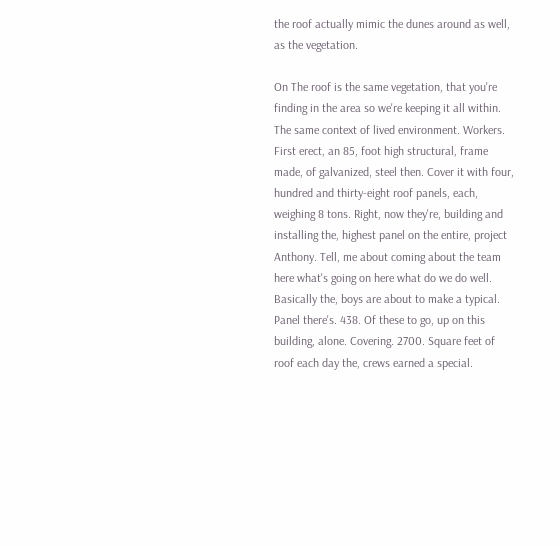the roof actually mimic the dunes around as well, as the vegetation.

On The roof is the same vegetation, that you're finding in the area so we're keeping it all within. The same context of lived environment. Workers. First erect, an 85, foot high structural, frame made, of galvanized, steel then. Cover it with four, hundred and thirty-eight roof panels, each, weighing 8 tons. Right, now they're, building and installing the, highest panel on the entire, project Anthony. Tell, me about coming about the team here what's going on here what do we do well. Basically the, boys are about to make a typical. Panel there's. 438. Of these to go, up on this building, alone. Covering. 2700. Square feet of roof each day the, crews earned a special.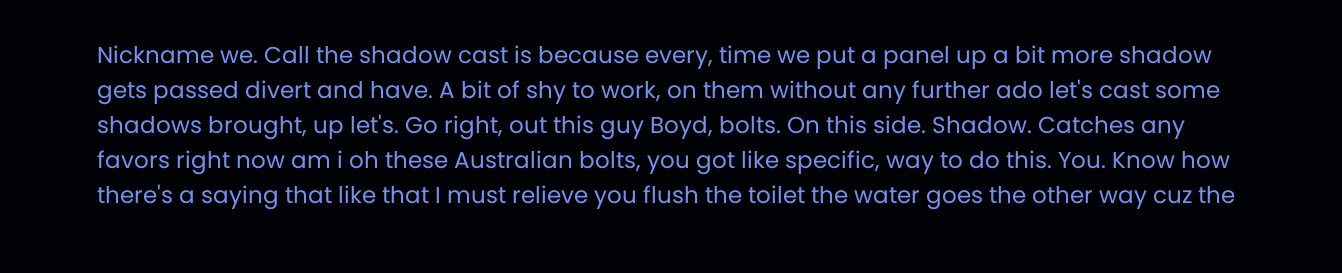Nickname we. Call the shadow cast is because every, time we put a panel up a bit more shadow gets passed divert and have. A bit of shy to work, on them without any further ado let's cast some shadows brought, up let's. Go right, out this guy Boyd, bolts. On this side. Shadow. Catches any favors right now am i oh these Australian bolts, you got like specific, way to do this. You. Know how there's a saying that like that I must relieve you flush the toilet the water goes the other way cuz the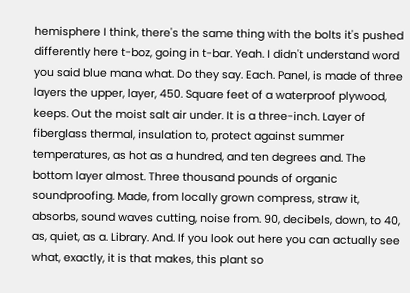hemisphere I think, there's the same thing with the bolts it's pushed differently here t-boz, going in t-bar. Yeah. I didn't understand word you said blue mana what. Do they say. Each. Panel, is made of three layers the upper, layer, 450. Square feet of a waterproof plywood, keeps. Out the moist salt air under. It is a three-inch. Layer of fiberglass thermal, insulation to, protect against summer temperatures, as hot as a hundred, and ten degrees and. The bottom layer almost. Three thousand pounds of organic soundproofing. Made, from locally grown compress, straw it, absorbs, sound waves cutting, noise from. 90, decibels, down, to 40, as, quiet, as a. Library. And. If you look out here you can actually see what, exactly, it is that makes, this plant so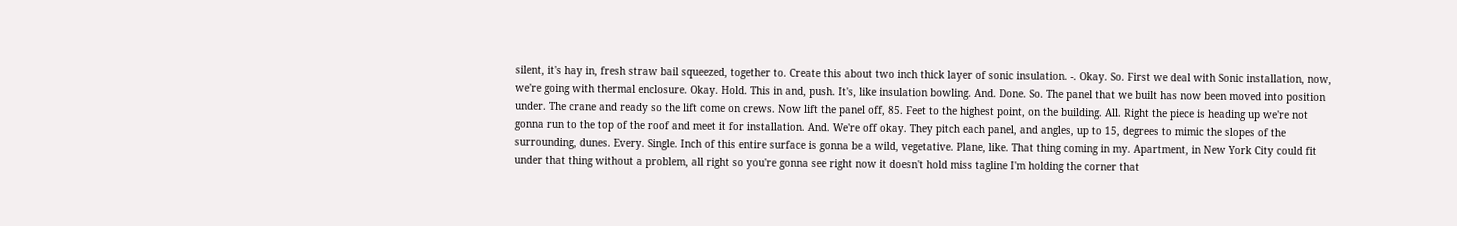silent, it's hay in, fresh straw bail squeezed, together to. Create this about two inch thick layer of sonic insulation. -. Okay. So. First we deal with Sonic installation, now, we're going with thermal enclosure. Okay. Hold. This in and, push. It's, like insulation bowling. And. Done. So. The panel that we built has now been moved into position under. The crane and ready so the lift come on crews. Now lift the panel off, 85. Feet to the highest point, on the building. All. Right the piece is heading up we're not gonna run to the top of the roof and meet it for installation. And. We're off okay. They pitch each panel, and angles, up to 15, degrees to mimic the slopes of the surrounding, dunes. Every. Single. Inch of this entire surface is gonna be a wild, vegetative. Plane, like. That thing coming in my. Apartment, in New York City could fit under that thing without a problem, all right so you're gonna see right now it doesn't hold miss tagline I'm holding the corner that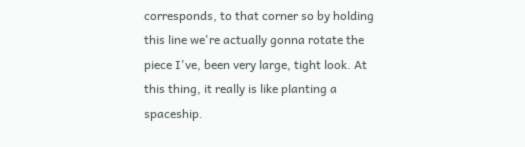corresponds, to that corner so by holding this line we're actually gonna rotate the piece I've, been very large, tight look. At this thing, it really is like planting a spaceship.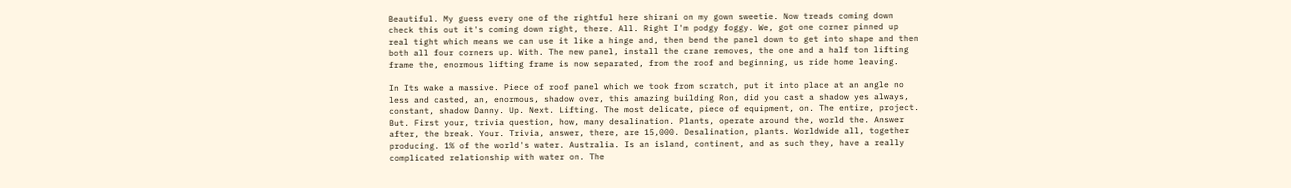Beautiful. My guess every one of the rightful here shirani on my gown sweetie. Now treads coming down check this out it's coming down right, there. All. Right I'm podgy foggy. We, got one corner pinned up real tight which means we can use it like a hinge and, then bend the panel down to get into shape and then both all four corners up. With. The new panel, install the crane removes, the one and a half ton lifting frame the, enormous lifting frame is now separated, from the roof and beginning, us ride home leaving.

In Its wake a massive. Piece of roof panel which we took from scratch, put it into place at an angle no less and casted, an, enormous, shadow over, this amazing building Ron, did you cast a shadow yes always, constant, shadow Danny. Up. Next. Lifting. The most delicate, piece of equipment, on. The entire, project. But. First your, trivia question, how, many desalination. Plants, operate around the, world the. Answer after, the break. Your. Trivia, answer, there, are 15,000. Desalination, plants. Worldwide all, together producing. 1% of the world's water. Australia. Is an island, continent, and as such they, have a really complicated relationship with water on. The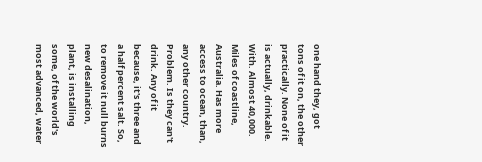one hand they, got tons of it on, the other practically. None of it is actually, drinkable. With. Almost 40,000. Miles of coastline, Australia. Has more access to ocean, than, any other country. Problem. Is they can't drink. Any of it because, it's three and a half percent salt. So, to remove it null burns new desalination, plant, is installing some, of the world's most advanced, water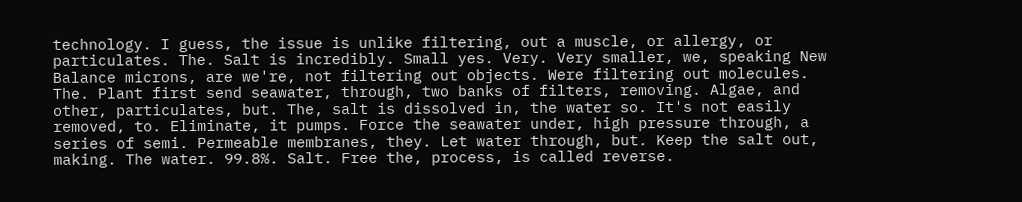technology. I guess, the issue is unlike filtering, out a muscle, or allergy, or particulates. The. Salt is incredibly. Small yes. Very. Very smaller, we, speaking New Balance microns, are we're, not filtering out objects. Were filtering out molecules. The. Plant first send seawater, through, two banks of filters, removing. Algae, and other, particulates, but. The, salt is dissolved in, the water so. It's not easily removed, to. Eliminate, it pumps. Force the seawater under, high pressure through, a series of semi. Permeable membranes, they. Let water through, but. Keep the salt out, making. The water. 99.8%. Salt. Free the, process, is called reverse.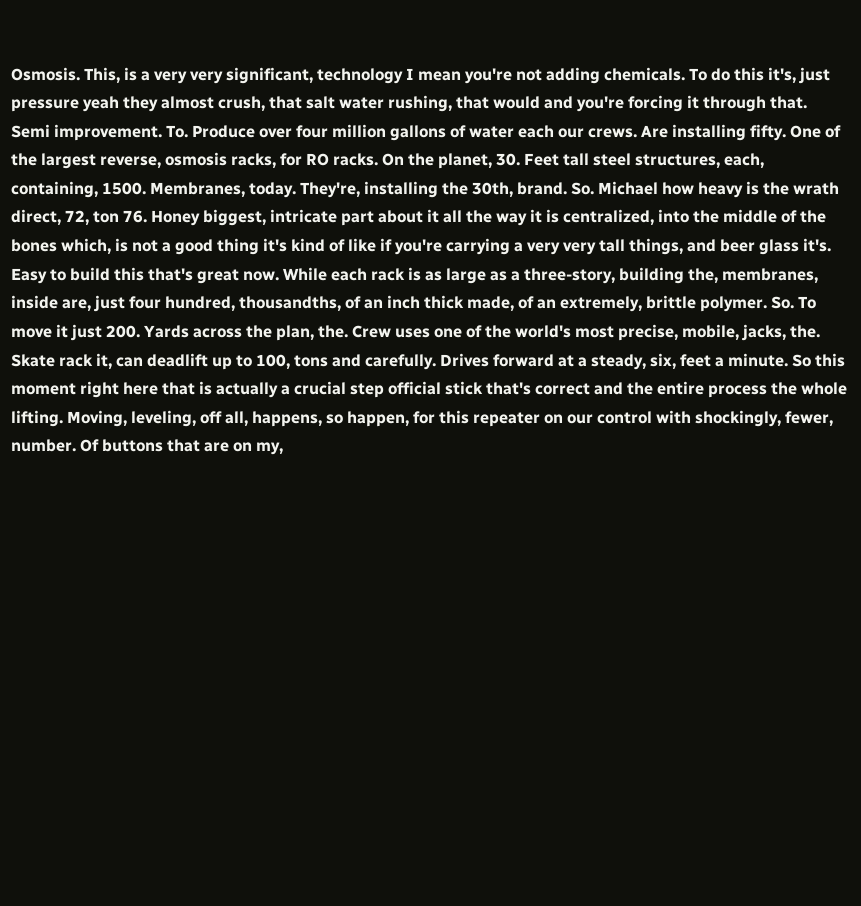Osmosis. This, is a very very significant, technology I mean you're not adding chemicals. To do this it's, just pressure yeah they almost crush, that salt water rushing, that would and you're forcing it through that. Semi improvement. To. Produce over four million gallons of water each our crews. Are installing fifty. One of the largest reverse, osmosis racks, for RO racks. On the planet, 30. Feet tall steel structures, each, containing, 1500. Membranes, today. They're, installing the 30th, brand. So. Michael how heavy is the wrath direct, 72, ton 76. Honey biggest, intricate part about it all the way it is centralized, into the middle of the bones which, is not a good thing it's kind of like if you're carrying a very very tall things, and beer glass it's. Easy to build this that's great now. While each rack is as large as a three-story, building the, membranes, inside are, just four hundred, thousandths, of an inch thick made, of an extremely, brittle polymer. So. To move it just 200. Yards across the plan, the. Crew uses one of the world's most precise, mobile, jacks, the. Skate rack it, can deadlift up to 100, tons and carefully. Drives forward at a steady, six, feet a minute. So this moment right here that is actually a crucial step official stick that's correct and the entire process the whole lifting. Moving, leveling, off all, happens, so happen, for this repeater on our control with shockingly, fewer, number. Of buttons that are on my,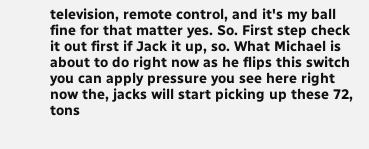television, remote control, and it's my ball fine for that matter yes. So. First step check it out first if Jack it up, so. What Michael is about to do right now as he flips this switch you can apply pressure you see here right now the, jacks will start picking up these 72, tons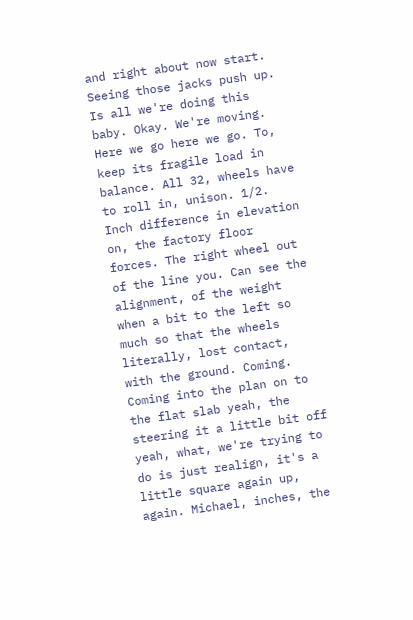and right about now start. Seeing those jacks push up. Is all we're doing this baby. Okay. We're moving. Here we go here we go. To, keep its fragile load in balance. All 32, wheels have to roll in, unison. 1/2. Inch difference in elevation on, the factory floor forces. The right wheel out of the line you. Can see the alignment, of the weight when a bit to the left so much so that the wheels literally, lost contact, with the ground. Coming. Coming into the plan on to the flat slab yeah, the steering it a little bit off yeah, what, we're trying to do is just realign, it's a little square again up, again. Michael, inches, the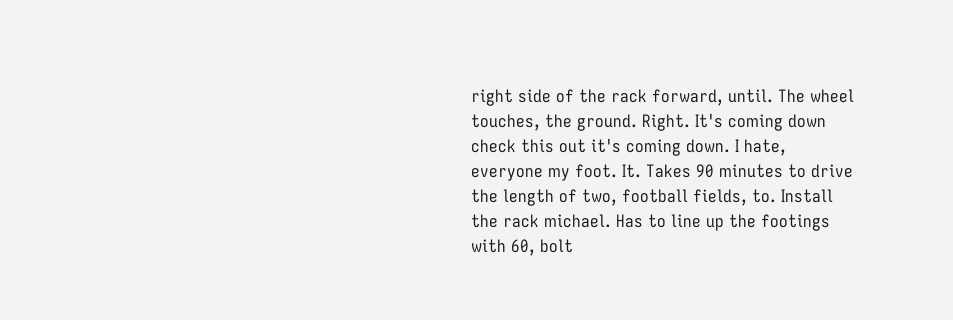right side of the rack forward, until. The wheel touches, the ground. Right. It's coming down check this out it's coming down. I hate, everyone my foot. It. Takes 90 minutes to drive the length of two, football fields, to. Install the rack michael. Has to line up the footings with 60, bolt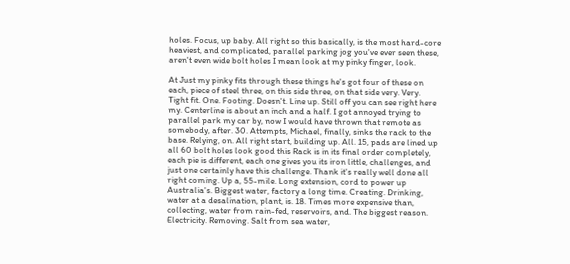holes. Focus, up baby. All right so this basically, is the most hard-core heaviest, and complicated, parallel parking jog you've ever seen these, aren't even wide bolt holes I mean look at my pinky finger, look.

At Just my pinky fits through these things he's got four of these on each, piece of steel three, on this side three, on that side very. Very. Tight fit. One. Footing. Doesn't. Line up. Still off you can see right here my. Centerline is about an inch and a half. I got annoyed trying to parallel park my car by, now I would have thrown that remote as somebody, after. 30. Attempts, Michael, finally, sinks the rack to the base. Relying, on. All right start, building up. All. 15, pads are lined up all 60 bolt holes look good this Rack is in its final order completely, each pie is different, each one gives you its iron little, challenges, and just one certainly have this challenge. Thank it's really well done all right coming. Up a, 55-mile. Long extension, cord to power up Australia's. Biggest water, factory a long time. Creating. Drinking, water at a desalination, plant, is. 18. Times more expensive than, collecting, water from rain-fed, reservoirs, and. The biggest reason. Electricity. Removing. Salt from sea water,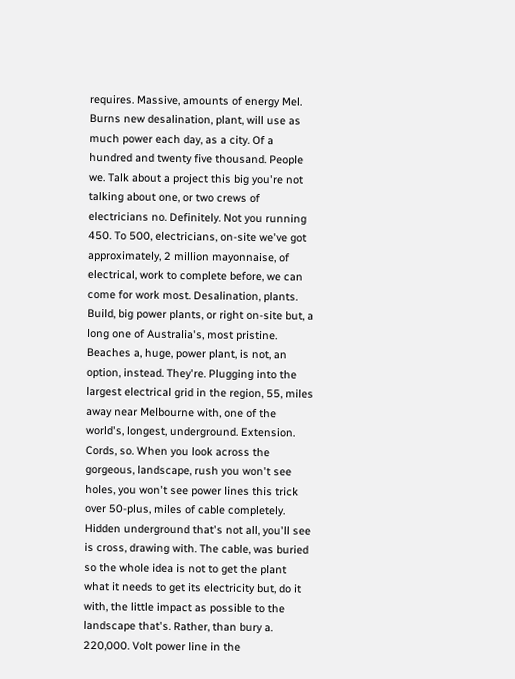requires. Massive, amounts of energy Mel. Burns new desalination, plant, will use as much power each day, as a city. Of a hundred and twenty five thousand. People we. Talk about a project this big you're not talking about one, or two crews of electricians no. Definitely. Not you running 450. To 500, electricians, on-site we've got approximately, 2 million mayonnaise, of electrical, work to complete before, we can come for work most. Desalination, plants. Build, big power plants, or right on-site but, a long one of Australia's, most pristine. Beaches a, huge, power plant, is not, an option, instead. They're. Plugging into the largest electrical grid in the region, 55, miles away near Melbourne with, one of the world's, longest, underground. Extension. Cords, so. When you look across the gorgeous, landscape, rush you won't see holes, you won't see power lines this trick over 50-plus, miles of cable completely. Hidden underground that's not all, you'll see is cross, drawing with. The cable, was buried so the whole idea is not to get the plant what it needs to get its electricity but, do it with, the little impact as possible to the landscape that's. Rather, than bury a. 220,000. Volt power line in the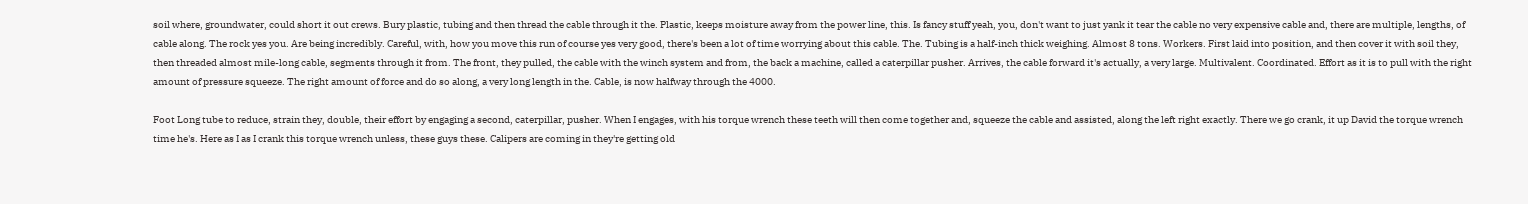soil where, groundwater, could short it out crews. Bury plastic, tubing and then thread the cable through it the. Plastic, keeps moisture away from the power line, this. Is fancy stuff yeah, you, don't want to just yank it tear the cable no very expensive cable and, there are multiple, lengths, of cable along. The rock yes you. Are being incredibly. Careful, with, how you move this run of course yes very good, there's been a lot of time worrying about this cable. The. Tubing is a half-inch thick weighing. Almost 8 tons. Workers. First laid into position, and then cover it with soil they, then threaded almost mile-long cable, segments through it from. The front, they pulled, the cable with the winch system and from, the back a machine, called a caterpillar pusher. Arrives, the cable forward it's actually, a very large. Multivalent. Coordinated. Effort as it is to pull with the right amount of pressure squeeze. The right amount of force and do so along, a very long length in the. Cable, is now halfway through the 4000.

Foot Long tube to reduce, strain they, double, their effort by engaging a second, caterpillar, pusher. When I engages, with his torque wrench these teeth will then come together and, squeeze the cable and assisted, along the left right exactly. There we go crank, it up David the torque wrench time he's. Here as I as I crank this torque wrench unless, these guys these. Calipers are coming in they're getting old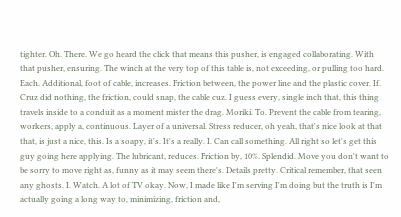tighter. Oh. There. We go heard the click that means this pusher, is engaged collaborating. With that pusher, ensuring. The winch at the very top of this table is, not exceeding, or pulling too hard. Each. Additional, foot of cable, increases. Friction between, the power line and the plastic cover. If. Cruz did nothing, the friction, could snap, the cable cuz. I guess every, single inch that, this thing travels inside to a conduit as a moment mister the drag. Moriki. To. Prevent the cable from tearing, workers, apply a, continuous. Layer of a universal. Stress reducer, oh yeah, that's nice look at that that, is just a nice, this. Is a soapy, it's. It's a really. I. Can call something. All right so let's get this guy going here applying. The lubricant, reduces. Friction by, 10%. Splendid. Move you don't want to be sorry to move right as, funny as it may seem there's. Details pretty. Critical remember, that seen any ghosts. I. Watch. A lot of TV okay. Now, I made like I'm serving I'm doing but the truth is I'm actually going a long way to, minimizing, friction and,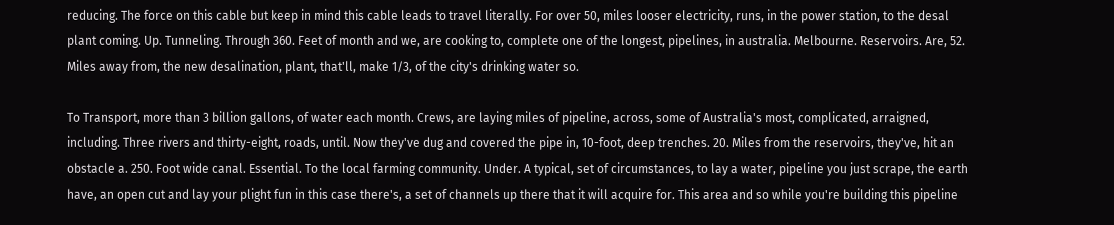reducing. The force on this cable but keep in mind this cable leads to travel literally. For over 50, miles looser electricity, runs, in the power station, to the desal plant coming. Up. Tunneling. Through 360. Feet of month and we, are cooking to, complete one of the longest, pipelines, in australia. Melbourne. Reservoirs. Are, 52. Miles away from, the new desalination, plant, that'll, make 1/3, of the city's drinking water so.

To Transport, more than 3 billion gallons, of water each month. Crews, are laying miles of pipeline, across, some of Australia's most, complicated, arraigned, including. Three rivers and thirty-eight, roads, until. Now they've dug and covered the pipe in, 10-foot, deep trenches. 20. Miles from the reservoirs, they've, hit an obstacle a. 250. Foot wide canal. Essential. To the local farming community. Under. A typical, set of circumstances, to lay a water, pipeline you just scrape, the earth have, an open cut and lay your plight fun in this case there's, a set of channels up there that it will acquire for. This area and so while you're building this pipeline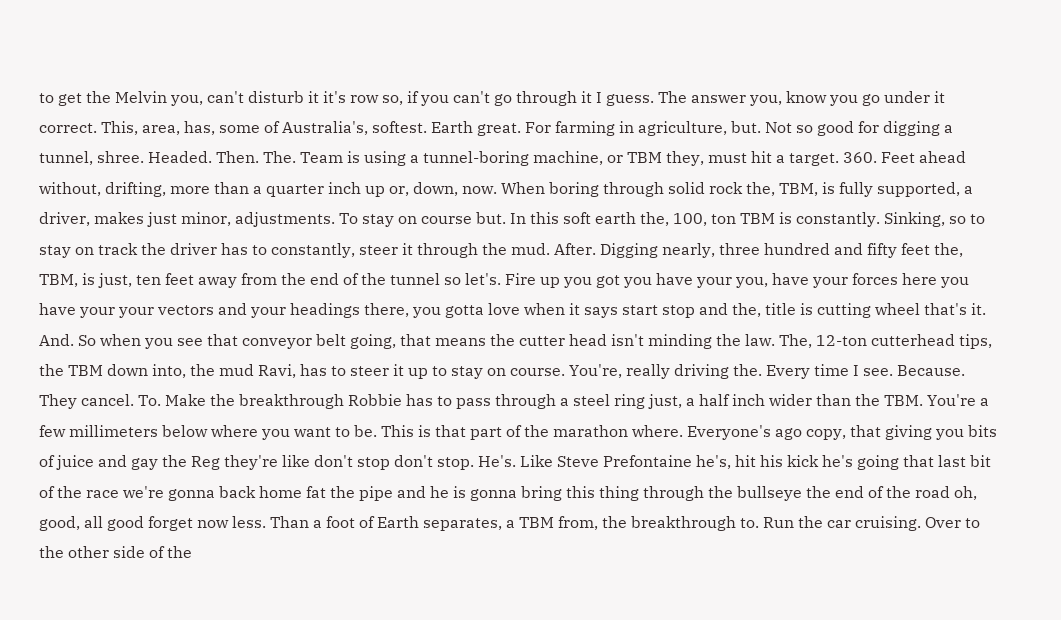to get the Melvin you, can't disturb it it's row so, if you can't go through it I guess. The answer you, know you go under it correct. This, area, has, some of Australia's, softest. Earth great. For farming in agriculture, but. Not so good for digging a tunnel, shree. Headed. Then. The. Team is using a tunnel-boring machine, or TBM they, must hit a target. 360. Feet ahead without, drifting, more than a quarter inch up or, down, now. When boring through solid rock the, TBM, is fully supported, a driver, makes just minor, adjustments. To stay on course but. In this soft earth the, 100, ton TBM is constantly. Sinking, so to stay on track the driver has to constantly, steer it through the mud. After. Digging nearly, three hundred and fifty feet the, TBM, is just, ten feet away from the end of the tunnel so let's. Fire up you got you have your you, have your forces here you have your your vectors and your headings there, you gotta love when it says start stop and the, title is cutting wheel that's it. And. So when you see that conveyor belt going, that means the cutter head isn't minding the law. The, 12-ton cutterhead tips, the TBM down into, the mud Ravi, has to steer it up to stay on course. You're, really driving the. Every time I see. Because. They cancel. To. Make the breakthrough Robbie has to pass through a steel ring just, a half inch wider than the TBM. You're a few millimeters below where you want to be. This is that part of the marathon where. Everyone's ago copy, that giving you bits of juice and gay the Reg they're like don't stop don't stop. He's. Like Steve Prefontaine he's, hit his kick he's going that last bit of the race we're gonna back home fat the pipe and he is gonna bring this thing through the bullseye the end of the road oh, good, all good forget now less. Than a foot of Earth separates, a TBM from, the breakthrough to. Run the car cruising. Over to the other side of the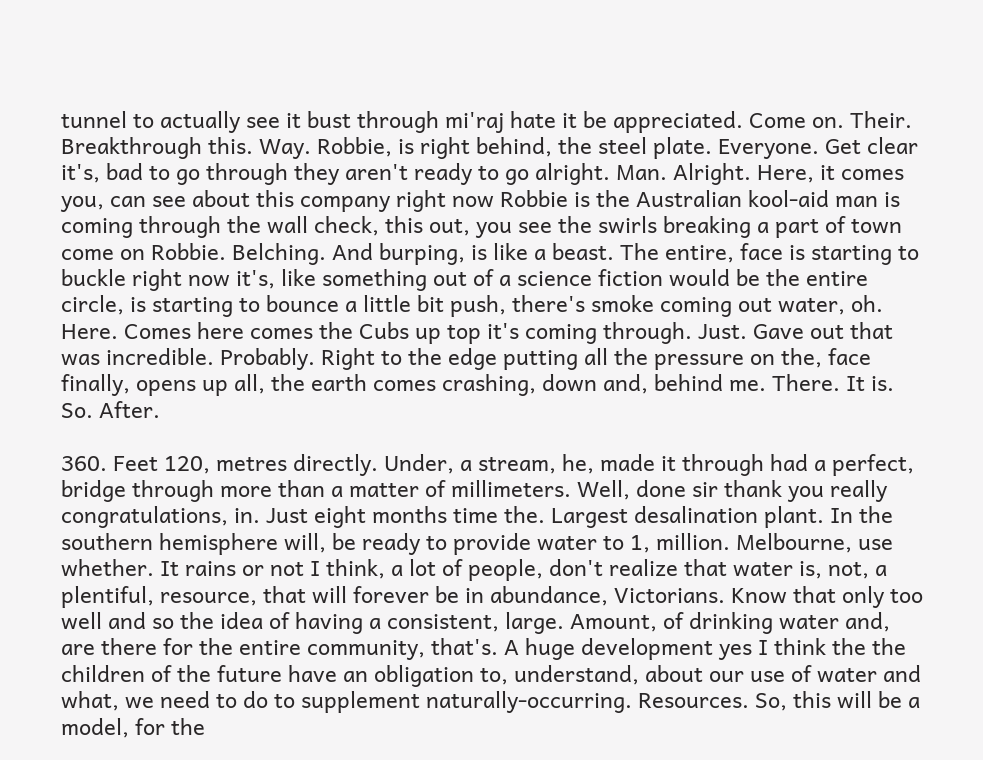tunnel to actually see it bust through mi'raj hate it be appreciated. Come on. Their. Breakthrough this. Way. Robbie, is right behind, the steel plate. Everyone. Get clear it's, bad to go through they aren't ready to go alright. Man. Alright. Here, it comes you, can see about this company right now Robbie is the Australian kool-aid man is coming through the wall check, this out, you see the swirls breaking a part of town come on Robbie. Belching. And burping, is like a beast. The entire, face is starting to buckle right now it's, like something out of a science fiction would be the entire circle, is starting to bounce a little bit push, there's smoke coming out water, oh. Here. Comes here comes the Cubs up top it's coming through. Just. Gave out that was incredible. Probably. Right to the edge putting all the pressure on the, face finally, opens up all, the earth comes crashing, down and, behind me. There. It is. So. After.

360. Feet 120, metres directly. Under, a stream, he, made it through had a perfect, bridge through more than a matter of millimeters. Well, done sir thank you really congratulations, in. Just eight months time the. Largest desalination plant. In the southern hemisphere will, be ready to provide water to 1, million. Melbourne, use whether. It rains or not I think, a lot of people, don't realize that water is, not, a plentiful, resource, that will forever be in abundance, Victorians. Know that only too well and so the idea of having a consistent, large. Amount, of drinking water and, are there for the entire community, that's. A huge development yes I think the the children of the future have an obligation to, understand, about our use of water and what, we need to do to supplement naturally-occurring. Resources. So, this will be a model, for the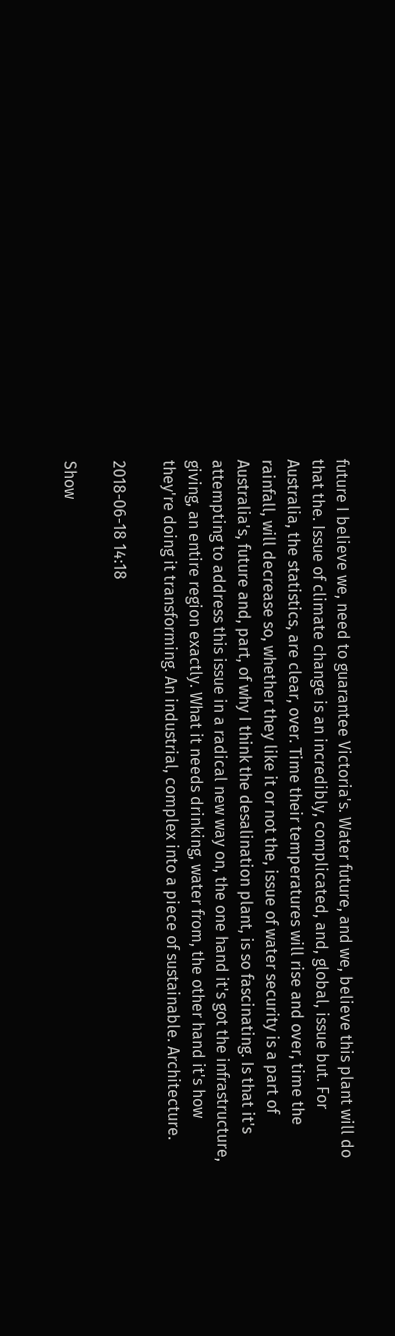future I believe we, need to guarantee Victoria's. Water future, and we, believe this plant will do that the. Issue of climate change is an incredibly, complicated, and, global, issue but. For Australia, the statistics, are clear, over. Time their temperatures will rise and over, time the rainfall, will decrease so, whether they like it or not the, issue of water security is a part of Australia's, future and, part, of why I think the desalination plant, is so fascinating. Is that it's attempting to address this issue in a radical new way on, the one hand it's got the infrastructure, giving, an entire region exactly. What it needs drinking, water from, the other hand it's how they're doing it transforming. An industrial, complex into a piece of sustainable. Architecture.

2018-06-18 14:18

Show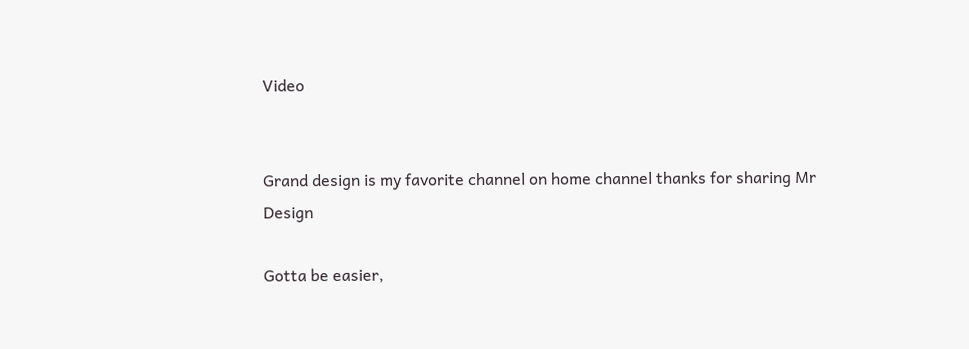Video


Grand design is my favorite channel on home channel thanks for sharing Mr Design

Gotta be easier,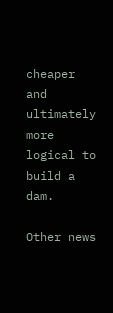cheaper and ultimately more logical to build a dam.

Other news